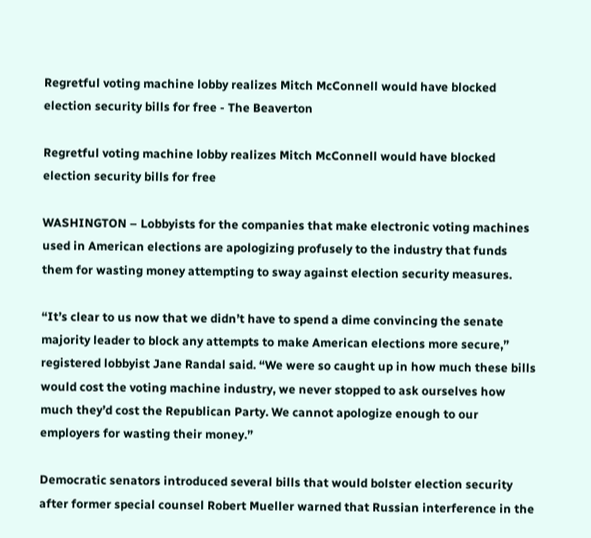Regretful voting machine lobby realizes Mitch McConnell would have blocked election security bills for free - The Beaverton

Regretful voting machine lobby realizes Mitch McConnell would have blocked election security bills for free

WASHINGTON – Lobbyists for the companies that make electronic voting machines used in American elections are apologizing profusely to the industry that funds them for wasting money attempting to sway against election security measures.

“It’s clear to us now that we didn’t have to spend a dime convincing the senate majority leader to block any attempts to make American elections more secure,” registered lobbyist Jane Randal said. “We were so caught up in how much these bills would cost the voting machine industry, we never stopped to ask ourselves how much they’d cost the Republican Party. We cannot apologize enough to our employers for wasting their money.”

Democratic senators introduced several bills that would bolster election security after former special counsel Robert Mueller warned that Russian interference in the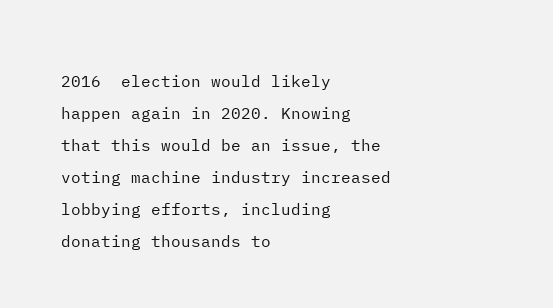2016  election would likely happen again in 2020. Knowing that this would be an issue, the voting machine industry increased lobbying efforts, including donating thousands to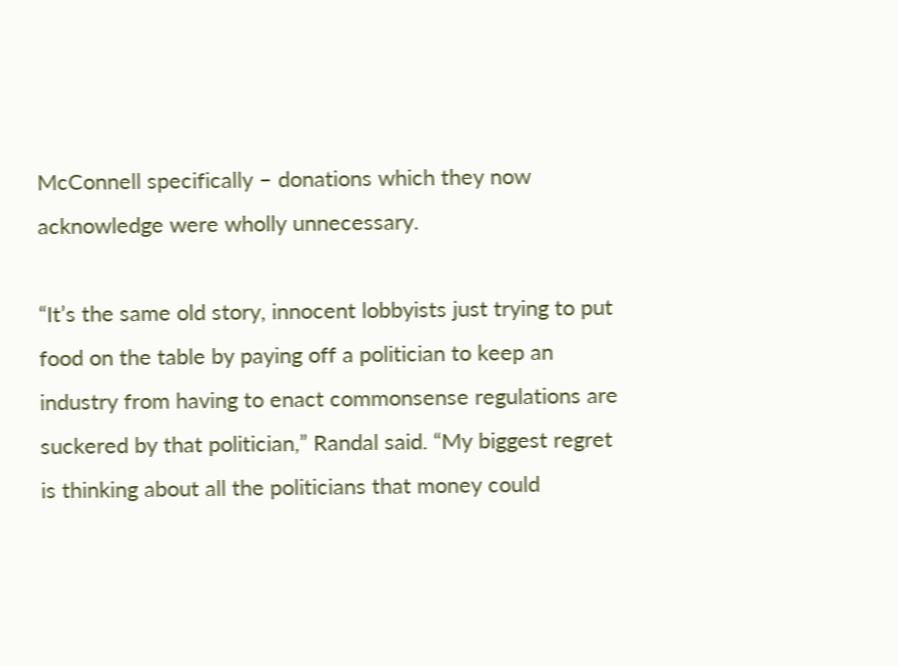McConnell specifically – donations which they now acknowledge were wholly unnecessary.

“It’s the same old story, innocent lobbyists just trying to put food on the table by paying off a politician to keep an industry from having to enact commonsense regulations are suckered by that politician,” Randal said. “My biggest regret is thinking about all the politicians that money could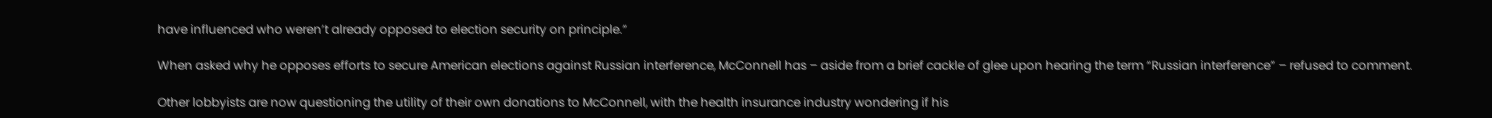have influenced who weren’t already opposed to election security on principle.”

When asked why he opposes efforts to secure American elections against Russian interference, McConnell has – aside from a brief cackle of glee upon hearing the term “Russian interference” – refused to comment.

Other lobbyists are now questioning the utility of their own donations to McConnell, with the health insurance industry wondering if his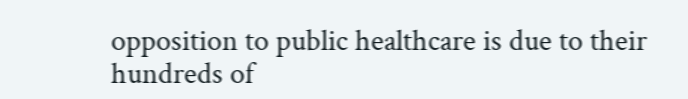opposition to public healthcare is due to their hundreds of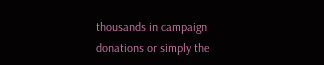thousands in campaign donations or simply the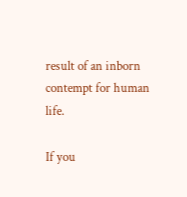result of an inborn contempt for human life.

If you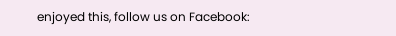enjoyed this, follow us on Facebook: